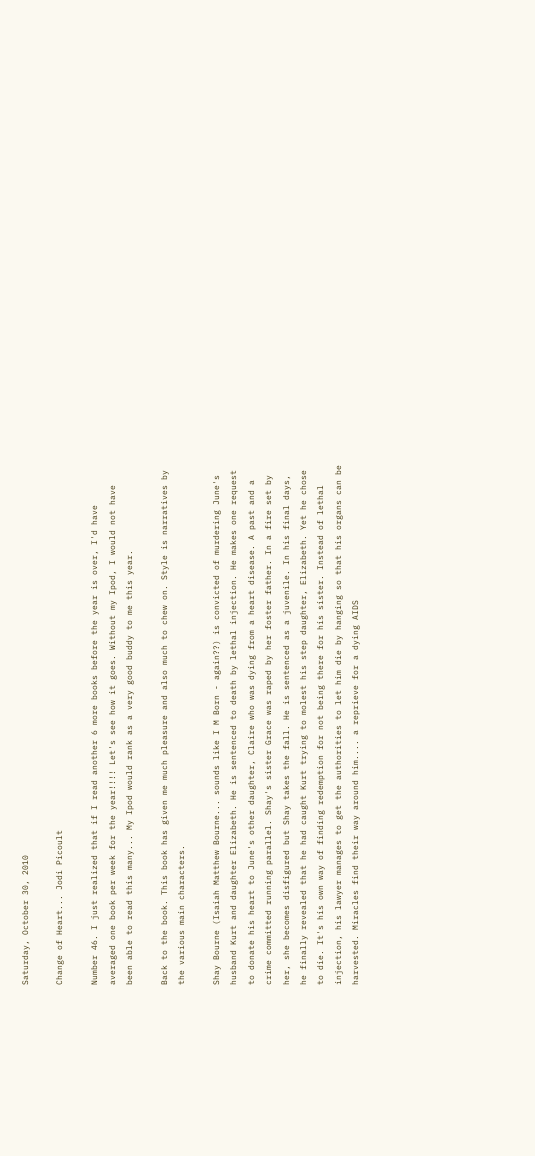Saturday, October 30, 2010

Change of Heart... Jodi Picoult

Number 46. I just realized that if I read another 6 more books before the year is over, I'd have averaged one book per week for the year!!!! Let's see how it goes. Without my Ipod, I would not have been able to read this many... My Ipod would rank as a very good buddy to me this year.

Back to the book. This book has given me much pleasure and also much to chew on. Style is narratives by the various main characters.

Shay Bourne (Isaiah Matthew Bourne... sounds like I M Born - again??) is convicted of murdering June's husband Kurt and daughter Elizabeth. He is sentenced to death by lethal injection. He makes one request to donate his heart to June's other daughter, Claire who was dying from a heart disease. A past and a crime committed running parallel. Shay's sister Grace was raped by her foster father. In a fire set by her, she becomes disfigured but Shay takes the fall. He is sentenced as a juvenile. In his final days, he finally revealed that he had caught Kurt trying to molest his step daughter, Elizabeth. Yet he chose to die. It's his own way of finding redemption for not being there for his sister. Instead of lethal injection, his lawyer manages to get the authorities to let him die by hanging so that his organs can be harvested. Miracles find their way around him.... a reprieve for a dying AIDS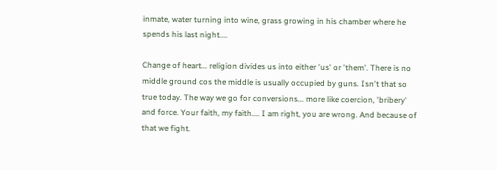inmate, water turning into wine, grass growing in his chamber where he spends his last night....

Change of heart... religion divides us into either 'us' or 'them'. There is no middle ground cos the middle is usually occupied by guns. Isn't that so true today. The way we go for conversions... more like coercion, 'bribery' and force. Your faith, my faith.... I am right, you are wrong. And because of that we fight.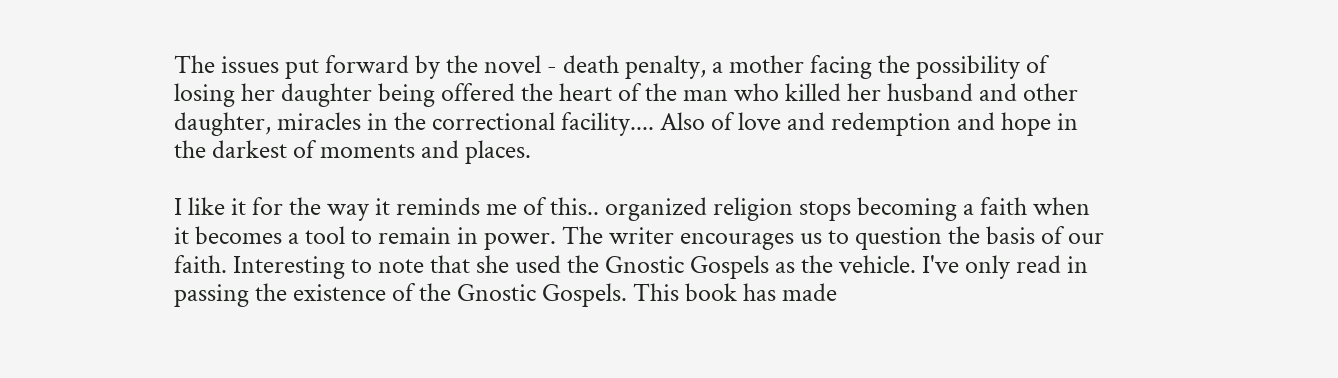The issues put forward by the novel - death penalty, a mother facing the possibility of losing her daughter being offered the heart of the man who killed her husband and other daughter, miracles in the correctional facility.... Also of love and redemption and hope in the darkest of moments and places.

I like it for the way it reminds me of this.. organized religion stops becoming a faith when it becomes a tool to remain in power. The writer encourages us to question the basis of our faith. Interesting to note that she used the Gnostic Gospels as the vehicle. I've only read in passing the existence of the Gnostic Gospels. This book has made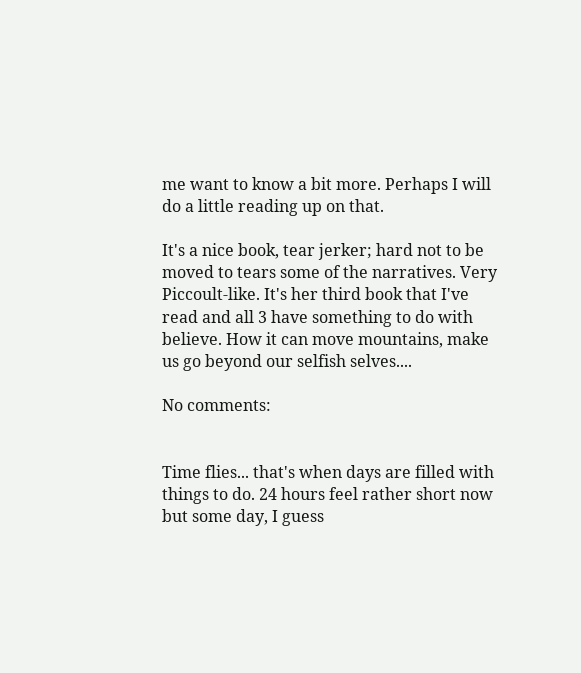me want to know a bit more. Perhaps I will do a little reading up on that.

It's a nice book, tear jerker; hard not to be moved to tears some of the narratives. Very Piccoult-like. It's her third book that I've read and all 3 have something to do with believe. How it can move mountains, make us go beyond our selfish selves....

No comments:


Time flies... that's when days are filled with things to do. 24 hours feel rather short now but some day, I guess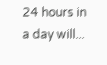24 hours in a day will...